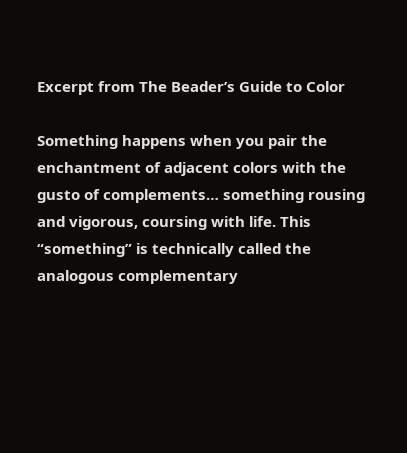Excerpt from The Beader’s Guide to Color

Something happens when you pair the enchantment of adjacent colors with the gusto of complements… something rousing and vigorous, coursing with life. This “something” is technically called the analogous complementary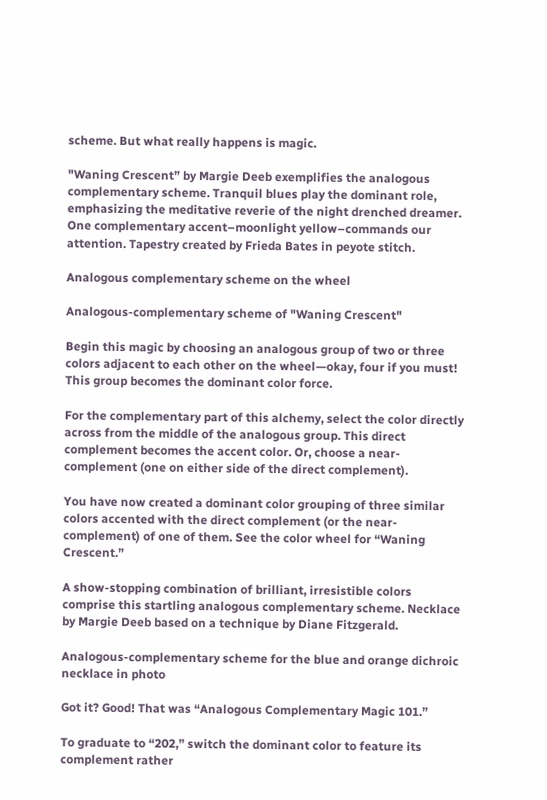scheme. But what really happens is magic.

"Waning Crescent” by Margie Deeb exemplifies the analogous complementary scheme. Tranquil blues play the dominant role, emphasizing the meditative reverie of the night drenched dreamer. One complementary accent–moonlight yellow–commands our attention. Tapestry created by Frieda Bates in peyote stitch.

Analogous complementary scheme on the wheel

Analogous-complementary scheme of "Waning Crescent"

Begin this magic by choosing an analogous group of two or three colors adjacent to each other on the wheel—okay, four if you must! This group becomes the dominant color force.

For the complementary part of this alchemy, select the color directly across from the middle of the analogous group. This direct complement becomes the accent color. Or, choose a near-complement (one on either side of the direct complement).

You have now created a dominant color grouping of three similar colors accented with the direct complement (or the near-complement) of one of them. See the color wheel for “Waning Crescent.”

A show-stopping combination of brilliant, irresistible colors comprise this startling analogous complementary scheme. Necklace by Margie Deeb based on a technique by Diane Fitzgerald.

Analogous-complementary scheme for the blue and orange dichroic necklace in photo

Got it? Good! That was “Analogous Complementary Magic 101.”

To graduate to “202,” switch the dominant color to feature its complement rather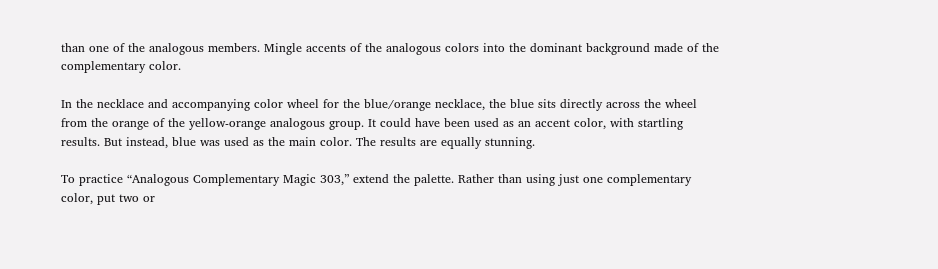than one of the analogous members. Mingle accents of the analogous colors into the dominant background made of the complementary color.

In the necklace and accompanying color wheel for the blue/orange necklace, the blue sits directly across the wheel from the orange of the yellow-orange analogous group. It could have been used as an accent color, with startling results. But instead, blue was used as the main color. The results are equally stunning.

To practice “Analogous Complementary Magic 303,” extend the palette. Rather than using just one complementary color, put two or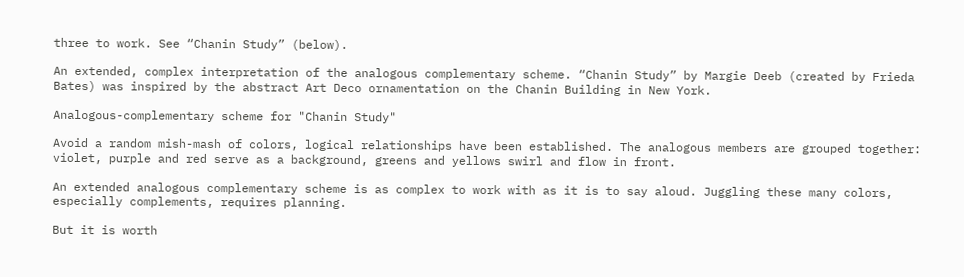three to work. See “Chanin Study” (below).

An extended, complex interpretation of the analogous complementary scheme. “Chanin Study” by Margie Deeb (created by Frieda Bates) was inspired by the abstract Art Deco ornamentation on the Chanin Building in New York.

Analogous-complementary scheme for "Chanin Study"

Avoid a random mish-mash of colors, logical relationships have been established. The analogous members are grouped together: violet, purple and red serve as a background, greens and yellows swirl and flow in front.

An extended analogous complementary scheme is as complex to work with as it is to say aloud. Juggling these many colors, especially complements, requires planning.

But it is worth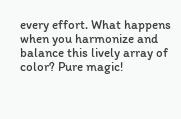every effort. What happens when you harmonize and balance this lively array of color? Pure magic!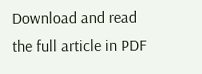Download and read the full article in PDF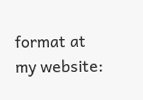format at my website: